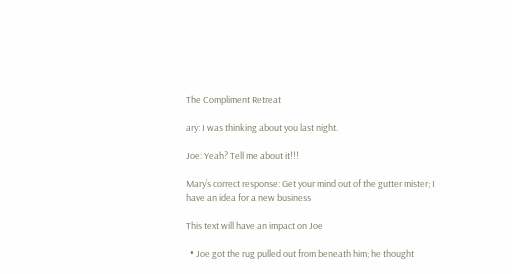The Compliment Retreat

ary: I was thinking about you last night.

Joe: Yeah? Tell me about it!!!

Mary’s correct response: Get your mind out of the gutter mister; I have an idea for a new business

This text will have an impact on Joe

  • Joe got the rug pulled out from beneath him; he thought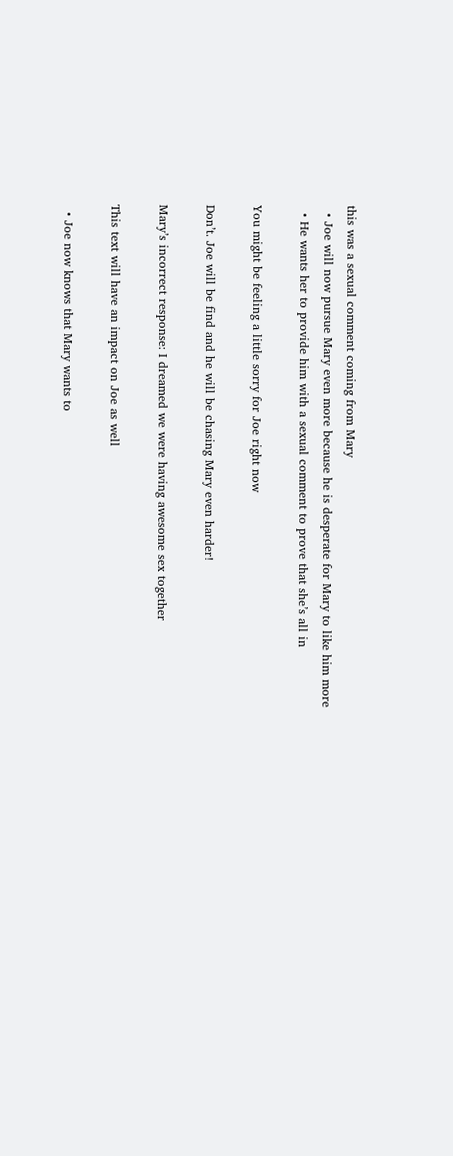this was a sexual comment coming from Mary
  • Joe will now pursue Mary even more because he is desperate for Mary to like him more
  • He wants her to provide him with a sexual comment to prove that she’s all in

You might be feeling a little sorry for Joe right now

Don’t. Joe will be find and he will be chasing Mary even harder!

Mary’s incorrect response: I dreamed we were having awesome sex together

This text will have an impact on Joe as well

  • Joe now knows that Mary wants to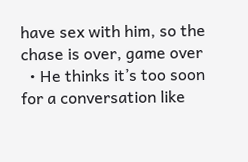have sex with him, so the chase is over, game over
  • He thinks it’s too soon for a conversation like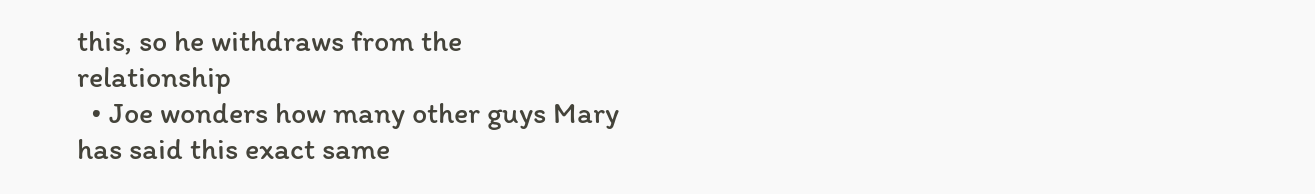this, so he withdraws from the relationship
  • Joe wonders how many other guys Mary has said this exact same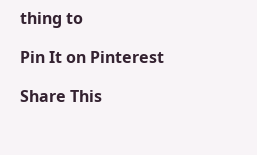thing to

Pin It on Pinterest

Share This